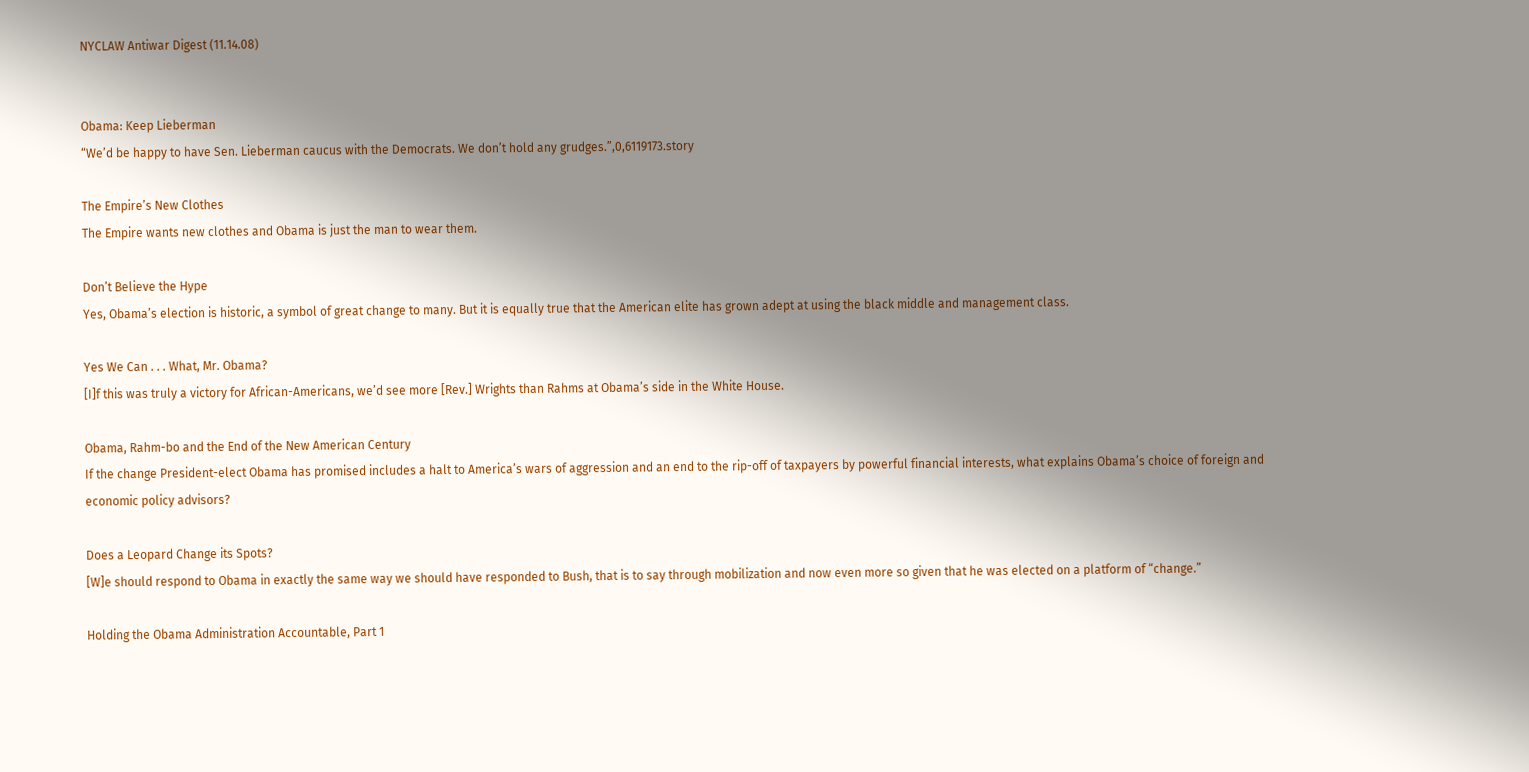NYCLAW Antiwar Digest (11.14.08)


Obama: Keep Lieberman
“We’d be happy to have Sen. Lieberman caucus with the Democrats. We don’t hold any grudges.”,0,6119173.story

The Empire’s New Clothes
The Empire wants new clothes and Obama is just the man to wear them.

Don’t Believe the Hype
Yes, Obama’s election is historic, a symbol of great change to many. But it is equally true that the American elite has grown adept at using the black middle and management class.

Yes We Can . . . What, Mr. Obama?
[I]f this was truly a victory for African-Americans, we’d see more [Rev.] Wrights than Rahms at Obama’s side in the White House.

Obama, Rahm-bo and the End of the New American Century
If the change President-elect Obama has promised includes a halt to America’s wars of aggression and an end to the rip-off of taxpayers by powerful financial interests, what explains Obama’s choice of foreign and economic policy advisors?

Does a Leopard Change its Spots?
[W]e should respond to Obama in exactly the same way we should have responded to Bush, that is to say through mobilization and now even more so given that he was elected on a platform of “change.”

Holding the Obama Administration Accountable, Part 1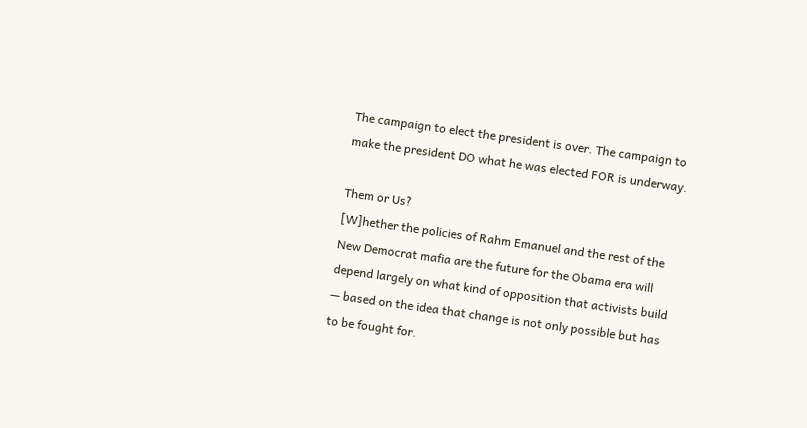The campaign to elect the president is over. The campaign to make the president DO what he was elected FOR is underway.

Them or Us?
[W]hether the policies of Rahm Emanuel and the rest of the New Democrat mafia are the future for the Obama era will depend largely on what kind of opposition that activists build — based on the idea that change is not only possible but has to be fought for.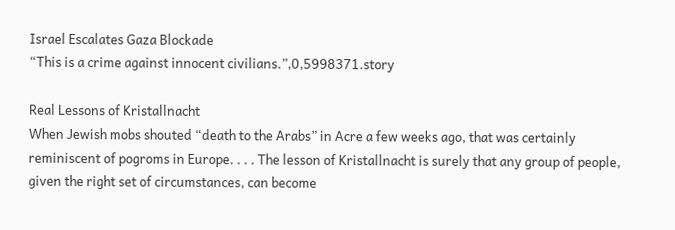Israel Escalates Gaza Blockade
“This is a crime against innocent civilians.”,0,5998371.story

Real Lessons of Kristallnacht
When Jewish mobs shouted “death to the Arabs” in Acre a few weeks ago, that was certainly reminiscent of pogroms in Europe. . . . The lesson of Kristallnacht is surely that any group of people, given the right set of circumstances, can become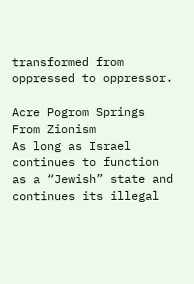transformed from oppressed to oppressor.

Acre Pogrom Springs From Zionism
As long as Israel continues to function as a “Jewish” state and continues its illegal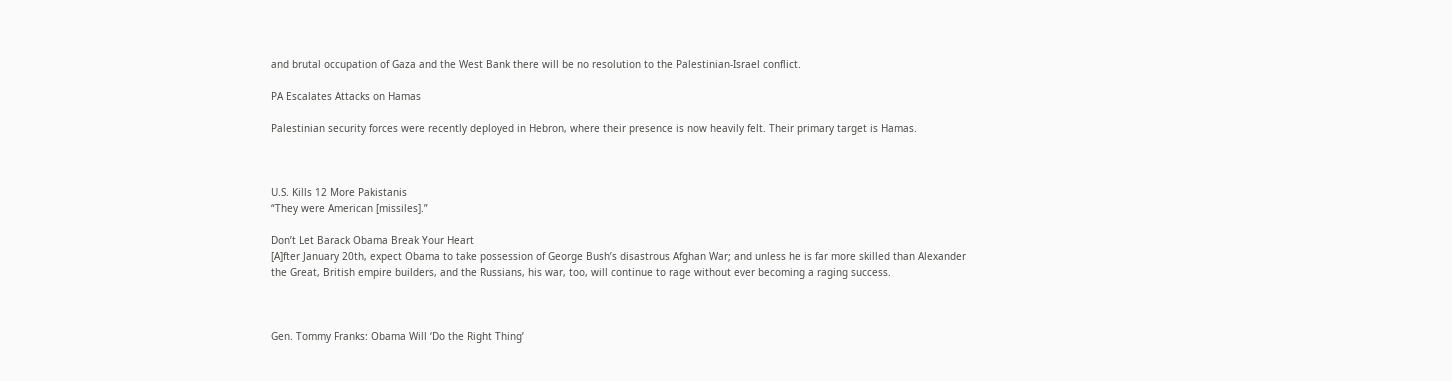and brutal occupation of Gaza and the West Bank there will be no resolution to the Palestinian-Israel conflict.

PA Escalates Attacks on Hamas

Palestinian security forces were recently deployed in Hebron, where their presence is now heavily felt. Their primary target is Hamas.



U.S. Kills 12 More Pakistanis
“They were American [missiles].”

Don’t Let Barack Obama Break Your Heart
[A]fter January 20th, expect Obama to take possession of George Bush’s disastrous Afghan War; and unless he is far more skilled than Alexander the Great, British empire builders, and the Russians, his war, too, will continue to rage without ever becoming a raging success.



Gen. Tommy Franks: Obama Will ‘Do the Right Thing’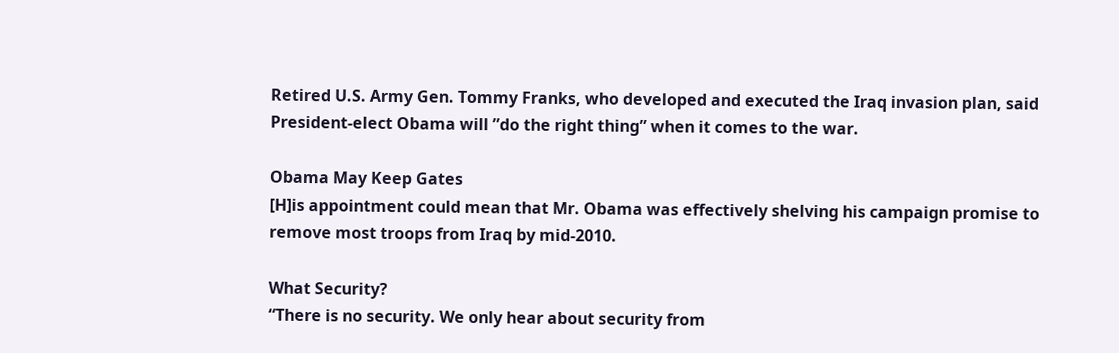Retired U.S. Army Gen. Tommy Franks, who developed and executed the Iraq invasion plan, said President-elect Obama will ”do the right thing” when it comes to the war.

Obama May Keep Gates
[H]is appointment could mean that Mr. Obama was effectively shelving his campaign promise to remove most troops from Iraq by mid-2010.

What Security?
“There is no security. We only hear about security from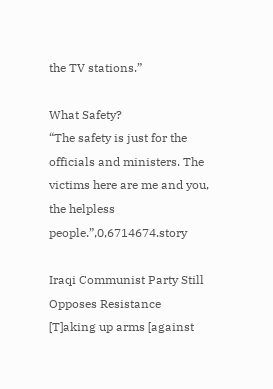the TV stations.”

What Safety?
“The safety is just for the officials and ministers. The victims here are me and you, the helpless people.”,0,6714674.story

Iraqi Communist Party Still Opposes Resistance
[T]aking up arms [against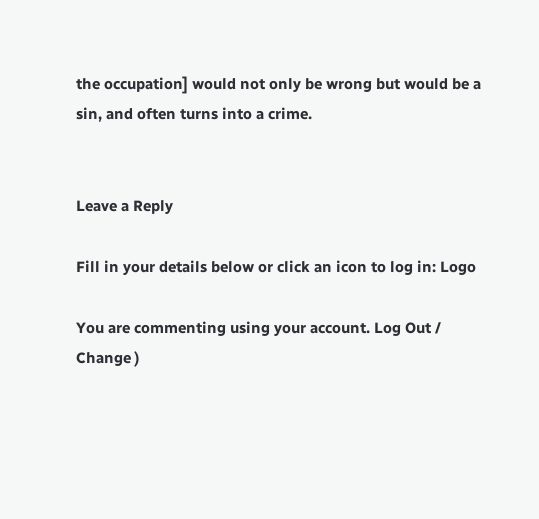the occupation] would not only be wrong but would be a sin, and often turns into a crime.


Leave a Reply

Fill in your details below or click an icon to log in: Logo

You are commenting using your account. Log Out /  Change )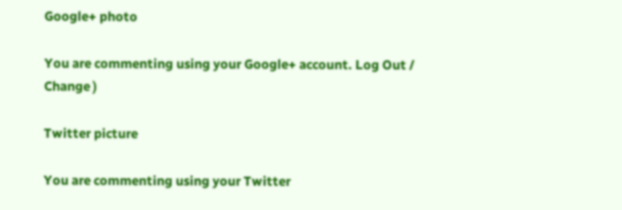Google+ photo

You are commenting using your Google+ account. Log Out /  Change )

Twitter picture

You are commenting using your Twitter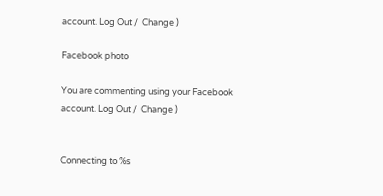account. Log Out /  Change )

Facebook photo

You are commenting using your Facebook account. Log Out /  Change )


Connecting to %s